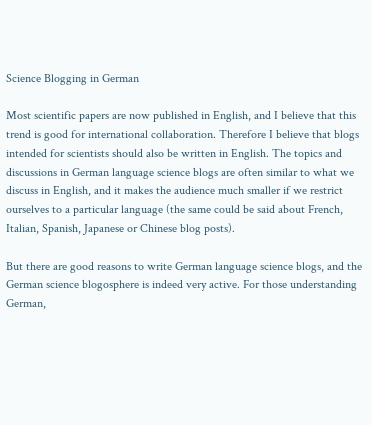Science Blogging in German

Most scientific papers are now published in English, and I believe that this trend is good for international collaboration. Therefore I believe that blogs intended for scientists should also be written in English. The topics and discussions in German language science blogs are often similar to what we discuss in English, and it makes the audience much smaller if we restrict ourselves to a particular language (the same could be said about French, Italian, Spanish, Japanese or Chinese blog posts).

But there are good reasons to write German language science blogs, and the German science blogosphere is indeed very active. For those understanding German,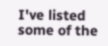I've listed some of the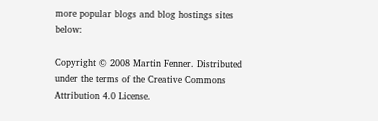more popular blogs and blog hostings sites below:

Copyright © 2008 Martin Fenner. Distributed under the terms of the Creative Commons Attribution 4.0 License.